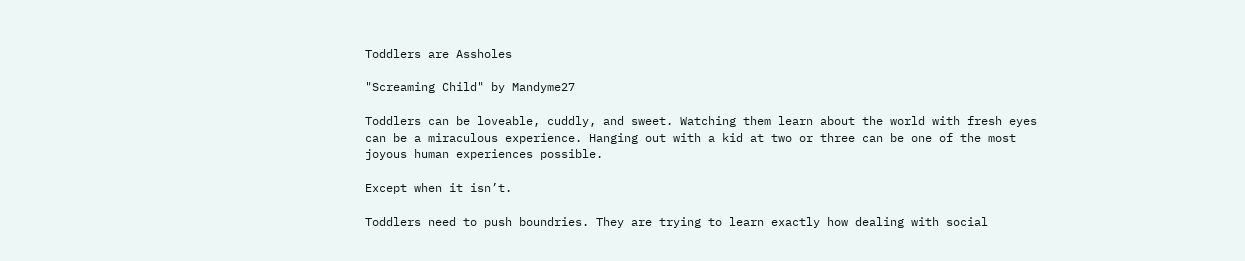Toddlers are Assholes

"Screaming Child" by Mandyme27

Toddlers can be loveable, cuddly, and sweet. Watching them learn about the world with fresh eyes can be a miraculous experience. Hanging out with a kid at two or three can be one of the most joyous human experiences possible.

Except when it isn’t.

Toddlers need to push boundries. They are trying to learn exactly how dealing with social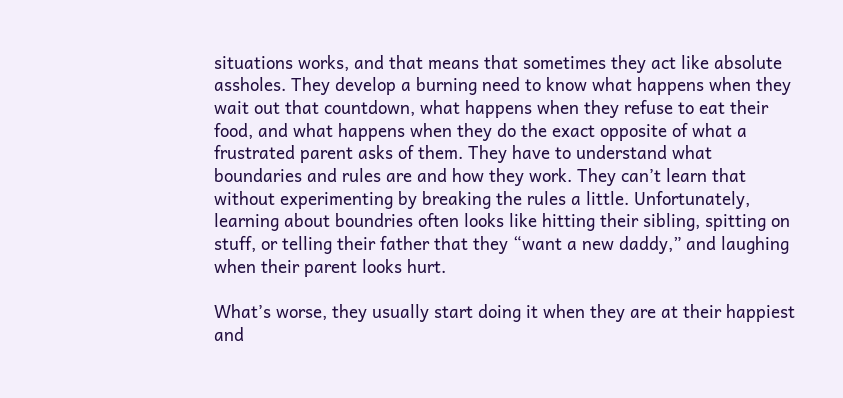situations works, and that means that sometimes they act like absolute assholes. They develop a burning need to know what happens when they wait out that countdown, what happens when they refuse to eat their food, and what happens when they do the exact opposite of what a frustrated parent asks of them. They have to understand what boundaries and rules are and how they work. They can’t learn that without experimenting by breaking the rules a little. Unfortunately, learning about boundries often looks like hitting their sibling, spitting on stuff, or telling their father that they “want a new daddy,” and laughing when their parent looks hurt.

What’s worse, they usually start doing it when they are at their happiest and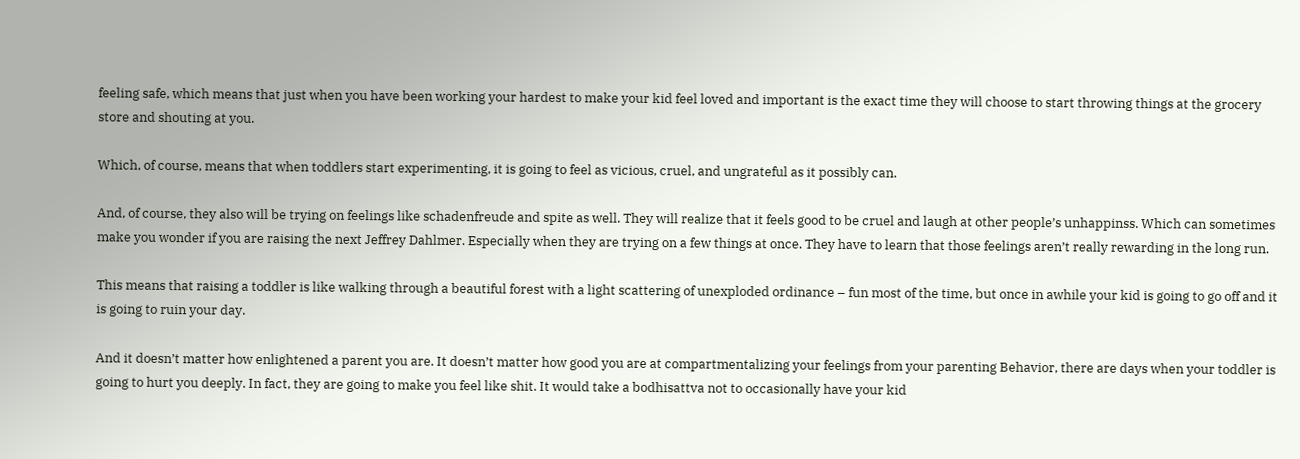feeling safe, which means that just when you have been working your hardest to make your kid feel loved and important is the exact time they will choose to start throwing things at the grocery store and shouting at you.

Which, of course, means that when toddlers start experimenting, it is going to feel as vicious, cruel, and ungrateful as it possibly can.

And, of course, they also will be trying on feelings like schadenfreude and spite as well. They will realize that it feels good to be cruel and laugh at other people’s unhappinss. Which can sometimes make you wonder if you are raising the next Jeffrey Dahlmer. Especially when they are trying on a few things at once. They have to learn that those feelings aren’t really rewarding in the long run.

This means that raising a toddler is like walking through a beautiful forest with a light scattering of unexploded ordinance – fun most of the time, but once in awhile your kid is going to go off and it is going to ruin your day.

And it doesn’t matter how enlightened a parent you are. It doesn’t matter how good you are at compartmentalizing your feelings from your parenting Behavior, there are days when your toddler is going to hurt you deeply. In fact, they are going to make you feel like shit. It would take a bodhisattva not to occasionally have your kid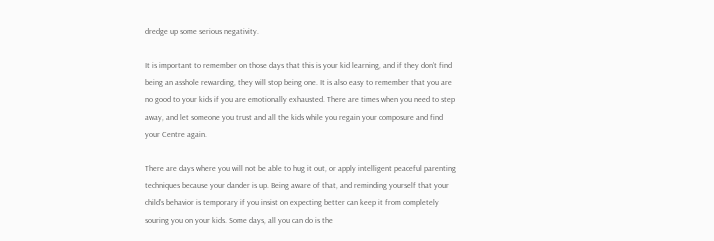dredge up some serious negativity.

It is important to remember on those days that this is your kid learning, and if they don’t find being an asshole rewarding, they will stop being one. It is also easy to remember that you are no good to your kids if you are emotionally exhausted. There are times when you need to step away, and let someone you trust and all the kids while you regain your composure and find your Centre again.

There are days where you will not be able to hug it out, or apply intelligent peaceful parenting techniques because your dander is up. Being aware of that, and reminding yourself that your child’s behavior is temporary if you insist on expecting better can keep it from completely souring you on your kids. Some days, all you can do is the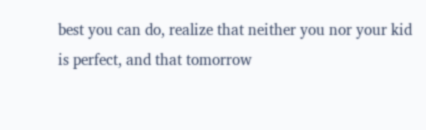best you can do, realize that neither you nor your kid is perfect, and that tomorrow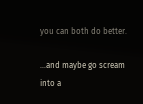you can both do better.

…and maybe go scream into a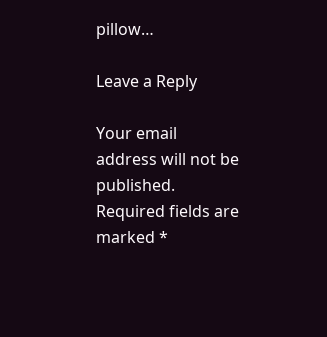pillow…

Leave a Reply

Your email address will not be published. Required fields are marked *